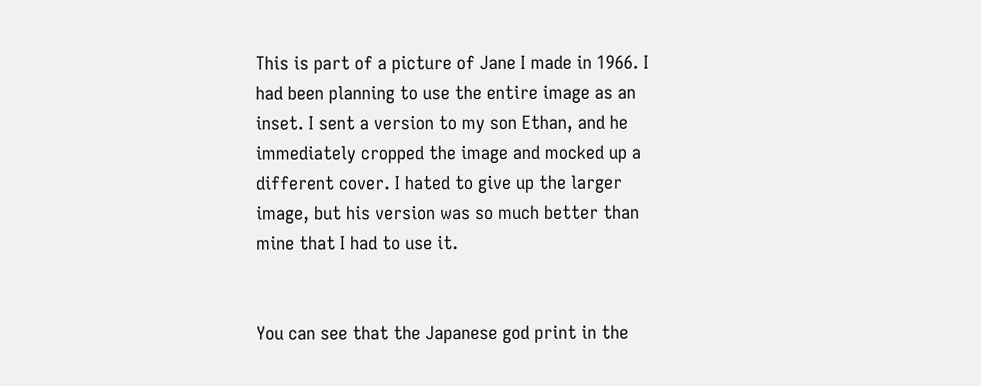This is part of a picture of Jane I made in 1966. I had been planning to use the entire image as an inset. I sent a version to my son Ethan, and he immediately cropped the image and mocked up a different cover. I hated to give up the larger image, but his version was so much better than mine that I had to use it.


You can see that the Japanese god print in the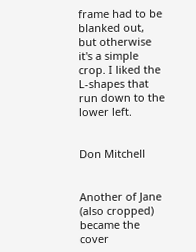frame had to be blanked out, but otherwise it's a simple crop. I liked the L-shapes that run down to the lower left.


Don Mitchell


Another of Jane (also cropped) became the cover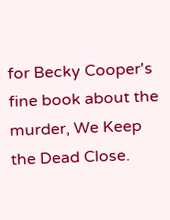for Becky Cooper's fine book about the murder, We Keep the Dead Close.